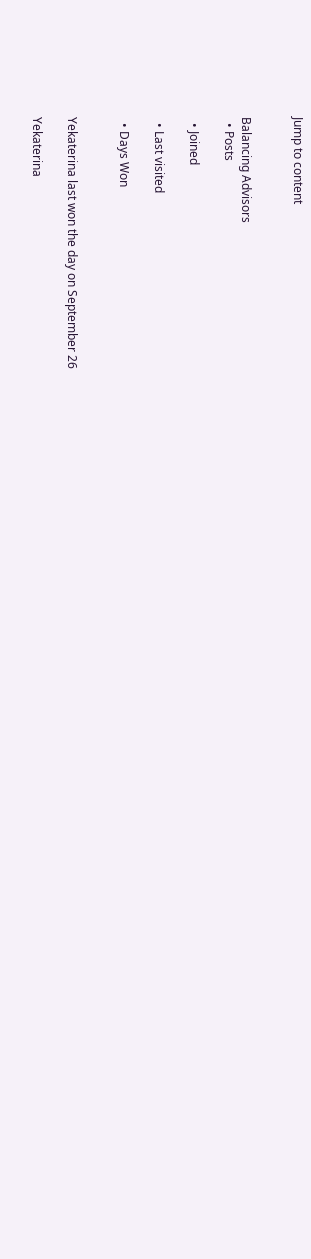Jump to content


Balancing Advisors
  • Posts

  • Joined

  • Last visited

  • Days Won


Yekaterina last won the day on September 26

Yekaterina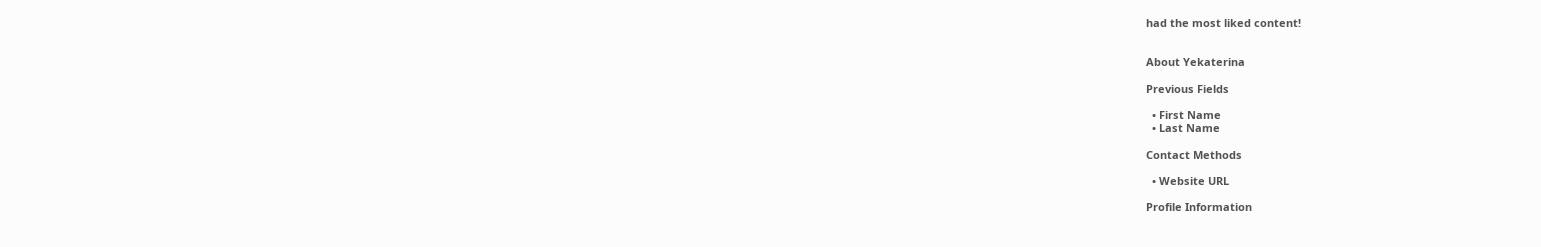had the most liked content!


About Yekaterina

Previous Fields

  • First Name
  • Last Name

Contact Methods

  • Website URL

Profile Information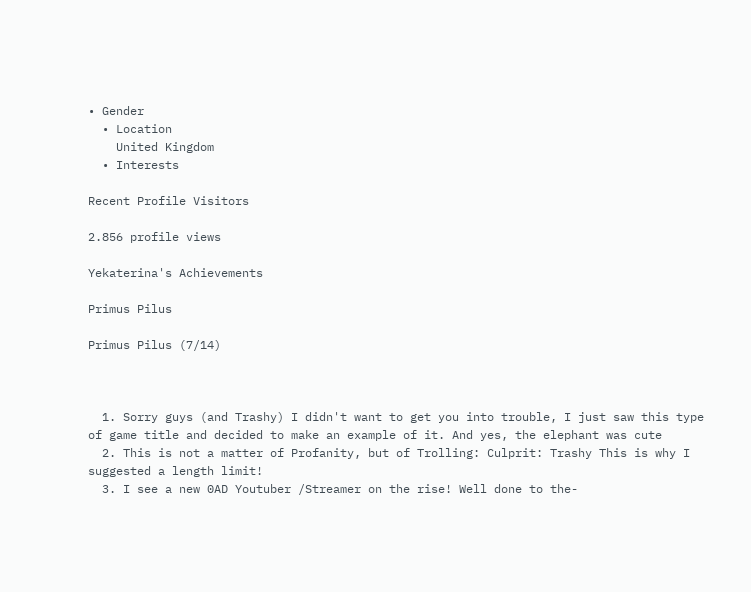• Gender
  • Location
    United Kingdom
  • Interests

Recent Profile Visitors

2.856 profile views

Yekaterina's Achievements

Primus Pilus

Primus Pilus (7/14)



  1. Sorry guys (and Trashy) I didn't want to get you into trouble, I just saw this type of game title and decided to make an example of it. And yes, the elephant was cute
  2. This is not a matter of Profanity, but of Trolling: Culprit: Trashy This is why I suggested a length limit!
  3. I see a new 0AD Youtuber /Streamer on the rise! Well done to the-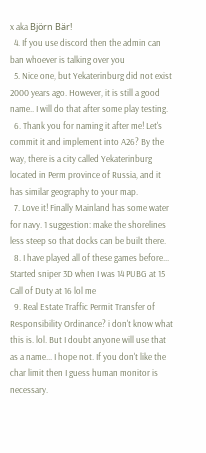x aka Björn Bär!
  4. If you use discord then the admin can ban whoever is talking over you
  5. Nice one, but Yekaterinburg did not exist 2000 years ago. However, it is still a good name.. I will do that after some play testing.
  6. Thank you for naming it after me! Let's commit it and implement into A26? By the way, there is a city called Yekaterinburg located in Perm province of Russia, and it has similar geography to your map.
  7. Love it! Finally Mainland has some water for navy. 1 suggestion: make the shorelines less steep so that docks can be built there.
  8. I have played all of these games before... Started sniper 3D when I was 14 PUBG at 15 Call of Duty at 16 lol me
  9. Real Estate Traffic Permit Transfer of Responsibility Ordinance? i don't know what this is. lol. But I doubt anyone will use that as a name... I hope not. If you don't like the char limit then I guess human monitor is necessary.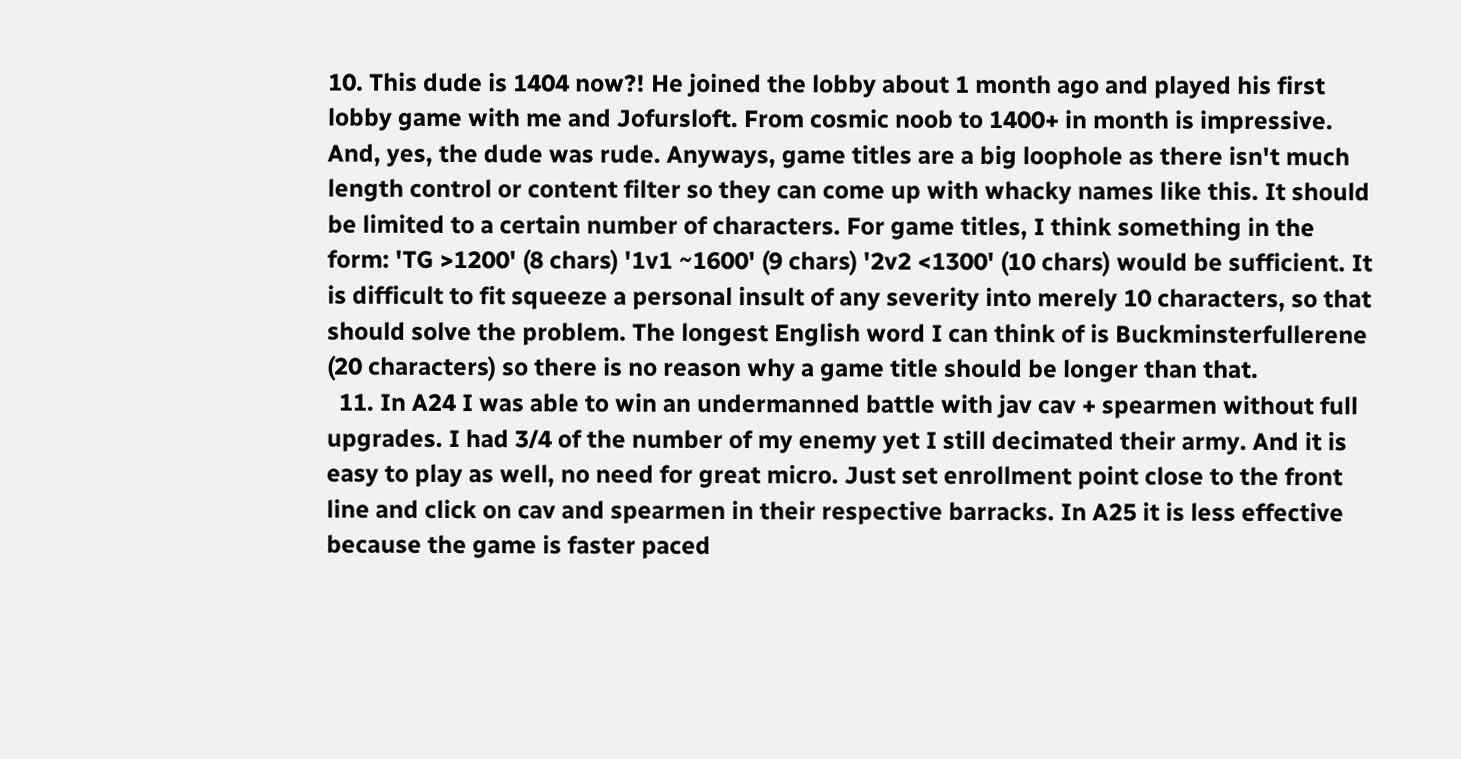10. This dude is 1404 now?! He joined the lobby about 1 month ago and played his first lobby game with me and Jofursloft. From cosmic noob to 1400+ in month is impressive. And, yes, the dude was rude. Anyways, game titles are a big loophole as there isn't much length control or content filter so they can come up with whacky names like this. It should be limited to a certain number of characters. For game titles, I think something in the form: 'TG >1200' (8 chars) '1v1 ~1600' (9 chars) '2v2 <1300' (10 chars) would be sufficient. It is difficult to fit squeeze a personal insult of any severity into merely 10 characters, so that should solve the problem. The longest English word I can think of is Buckminsterfullerene (20 characters) so there is no reason why a game title should be longer than that.
  11. In A24 I was able to win an undermanned battle with jav cav + spearmen without full upgrades. I had 3/4 of the number of my enemy yet I still decimated their army. And it is easy to play as well, no need for great micro. Just set enrollment point close to the front line and click on cav and spearmen in their respective barracks. In A25 it is less effective because the game is faster paced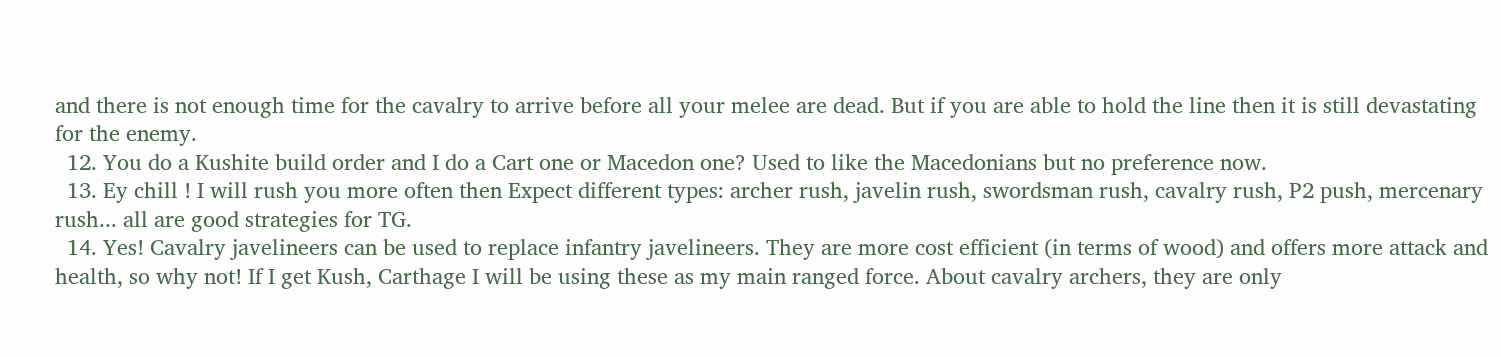and there is not enough time for the cavalry to arrive before all your melee are dead. But if you are able to hold the line then it is still devastating for the enemy.
  12. You do a Kushite build order and I do a Cart one or Macedon one? Used to like the Macedonians but no preference now.
  13. Ey chill ! I will rush you more often then Expect different types: archer rush, javelin rush, swordsman rush, cavalry rush, P2 push, mercenary rush... all are good strategies for TG.
  14. Yes! Cavalry javelineers can be used to replace infantry javelineers. They are more cost efficient (in terms of wood) and offers more attack and health, so why not! If I get Kush, Carthage I will be using these as my main ranged force. About cavalry archers, they are only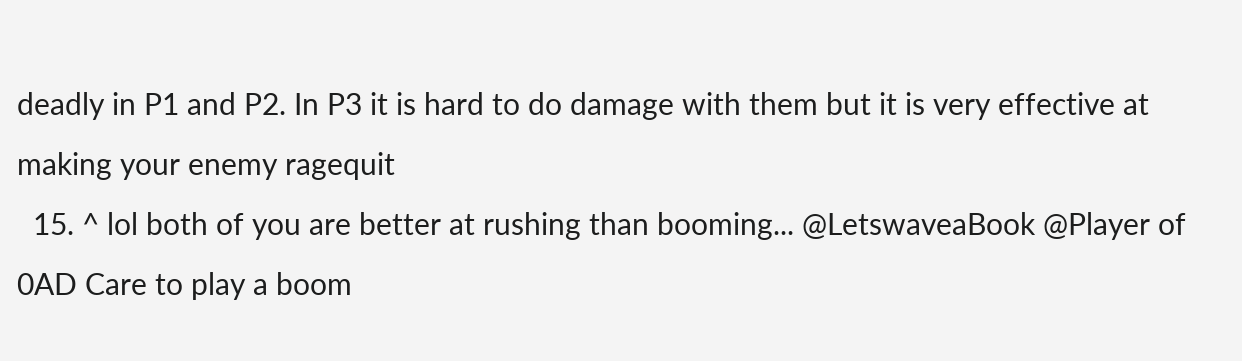deadly in P1 and P2. In P3 it is hard to do damage with them but it is very effective at making your enemy ragequit
  15. ^ lol both of you are better at rushing than booming... @LetswaveaBook @Player of 0AD Care to play a boom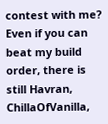contest with me? Even if you can beat my build order, there is still Havran, ChillaOfVanilla,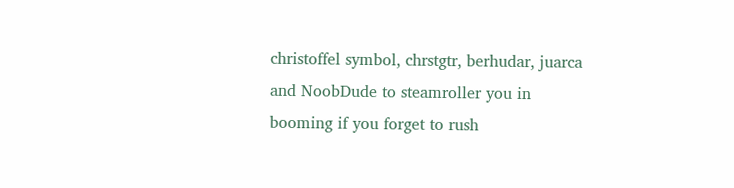christoffel symbol, chrstgtr, berhudar, juarca and NoobDude to steamroller you in booming if you forget to rush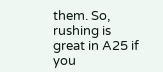them. So, rushing is great in A25 if you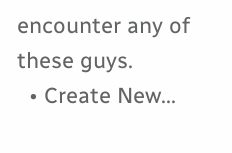encounter any of these guys.
  • Create New...